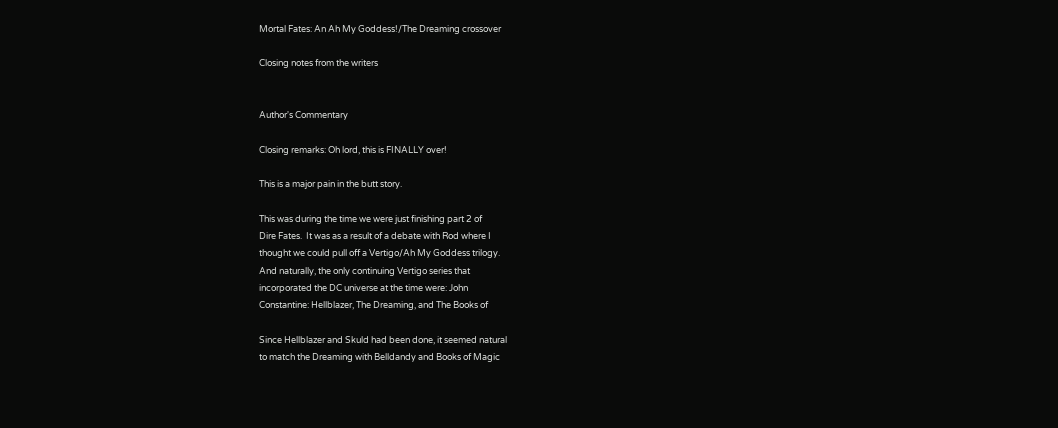Mortal Fates: An Ah My Goddess!/The Dreaming crossover

Closing notes from the writers


Author's Commentary

Closing remarks: Oh lord, this is FINALLY over!

This is a major pain in the butt story.

This was during the time we were just finishing part 2 of
Dire Fates.  It was as a result of a debate with Rod where I
thought we could pull off a Vertigo/Ah My Goddess trilogy.
And naturally, the only continuing Vertigo series that
incorporated the DC universe at the time were: John
Constantine: Hellblazer, The Dreaming, and The Books of

Since Hellblazer and Skuld had been done, it seemed natural
to match the Dreaming with Belldandy and Books of Magic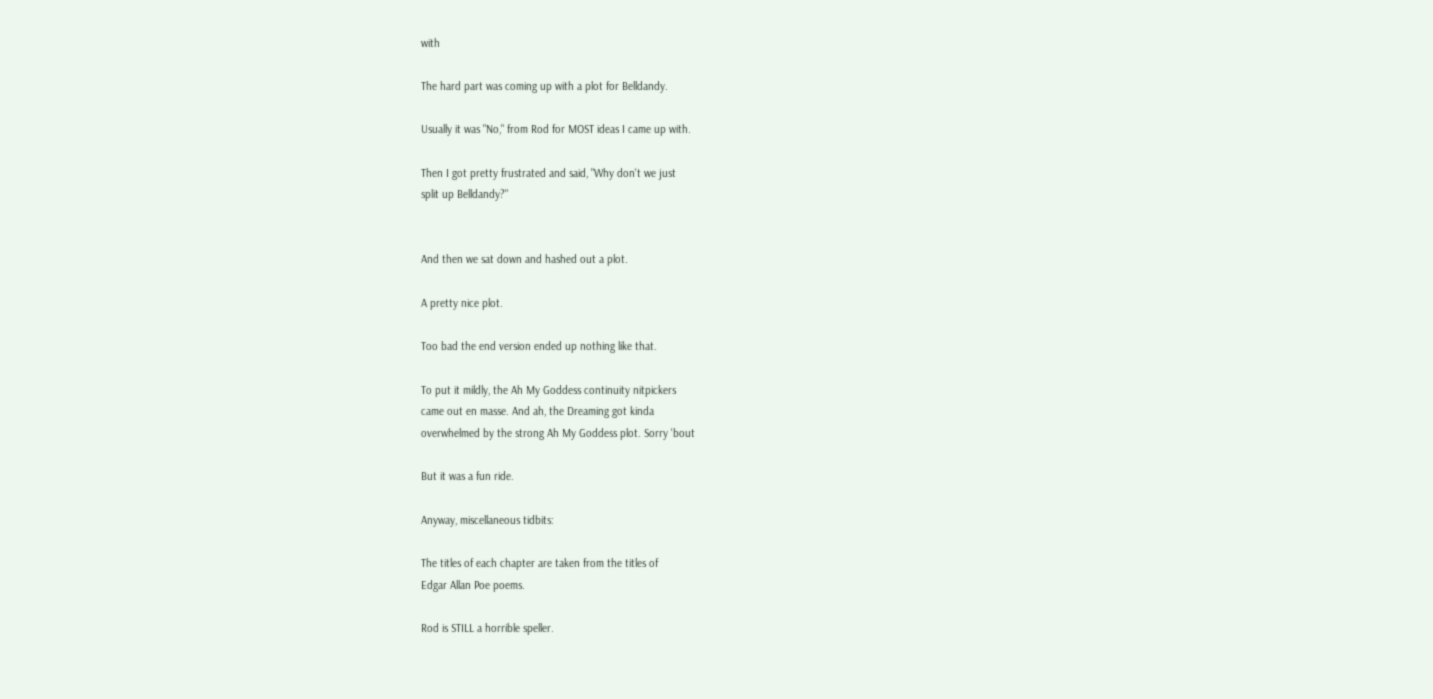with

The hard part was coming up with a plot for Belldandy.

Usually it was "No," from Rod for MOST ideas I came up with.

Then I got pretty frustrated and said, "Why don't we just
split up Belldandy?"


And then we sat down and hashed out a plot.

A pretty nice plot.

Too bad the end version ended up nothing like that.

To put it mildly, the Ah My Goddess continuity nitpickers
came out en masse. And ah, the Dreaming got kinda
overwhelmed by the strong Ah My Goddess plot. Sorry 'bout

But it was a fun ride.

Anyway, miscellaneous tidbits:

The titles of each chapter are taken from the titles of
Edgar Allan Poe poems.

Rod is STILL a horrible speller.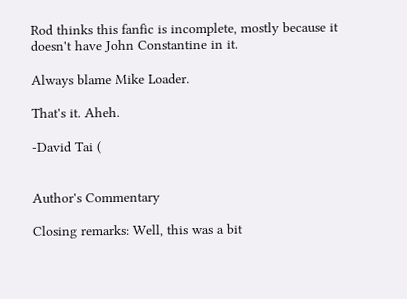Rod thinks this fanfic is incomplete, mostly because it
doesn't have John Constantine in it.

Always blame Mike Loader.

That's it. Aheh.

-David Tai (


Author's Commentary

Closing remarks: Well, this was a bit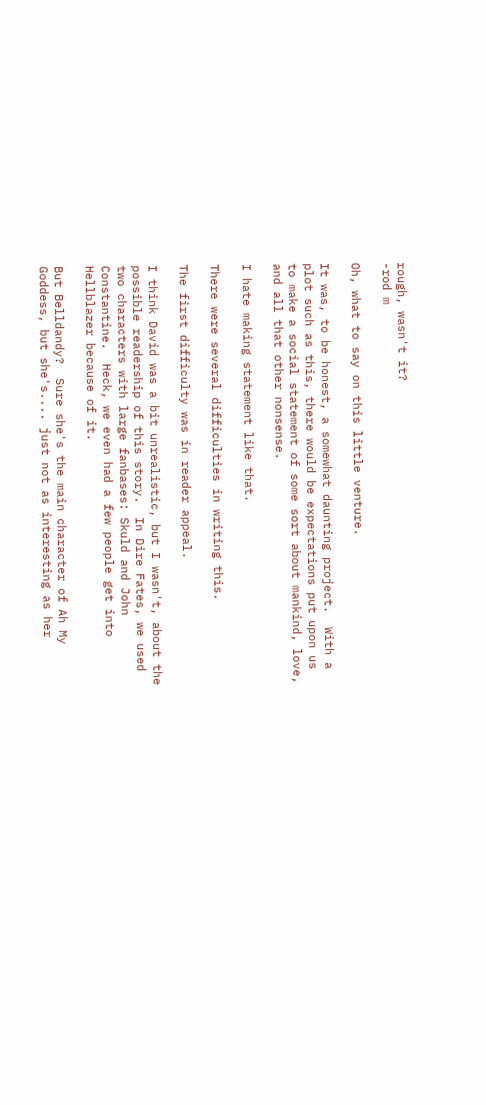rough, wasn't it?
-rod m

Oh, what to say on this little venture.

It was, to be honest, a somewhat daunting project.  With a
plot such as this, there would be expectations put upon us
to make a social statement of some sort about mankind, love,
and all that other nonsense.

I hate making statement like that.

There were several difficulties in writing this.

The first difficulty was in reader appeal.

I think David was a bit unrealistic, but I wasn't, about the
possible readership of this story.  In Dire Fates, we used
two characters with large fanbases: Skuld and John
Constantine.  Heck, we even had a few people get into
Hellblazer because of it.

But Belldandy?  Sure she's the main character of Ah My
Goddess, but she's.... just not as interesting as her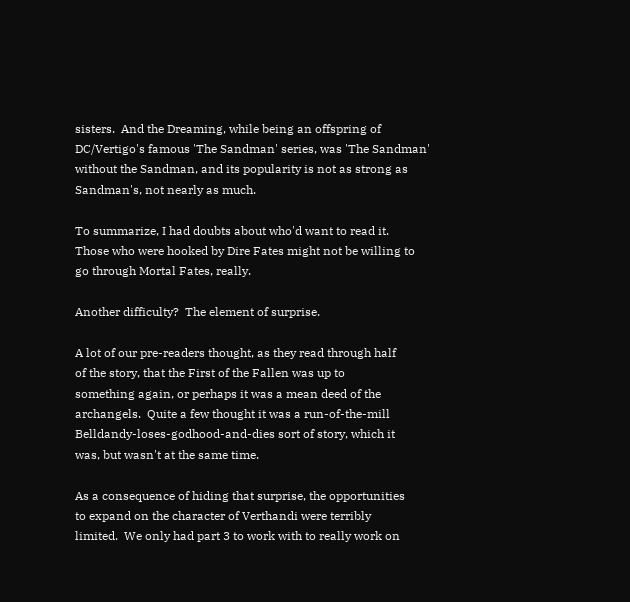sisters.  And the Dreaming, while being an offspring of
DC/Vertigo's famous 'The Sandman' series, was 'The Sandman'
without the Sandman, and its popularity is not as strong as
Sandman's, not nearly as much.

To summarize, I had doubts about who'd want to read it.
Those who were hooked by Dire Fates might not be willing to
go through Mortal Fates, really.

Another difficulty?  The element of surprise.

A lot of our pre-readers thought, as they read through half
of the story, that the First of the Fallen was up to
something again, or perhaps it was a mean deed of the
archangels.  Quite a few thought it was a run-of-the-mill
Belldandy-loses-godhood-and-dies sort of story, which it
was, but wasn't at the same time.

As a consequence of hiding that surprise, the opportunities
to expand on the character of Verthandi were terribly
limited.  We only had part 3 to work with to really work on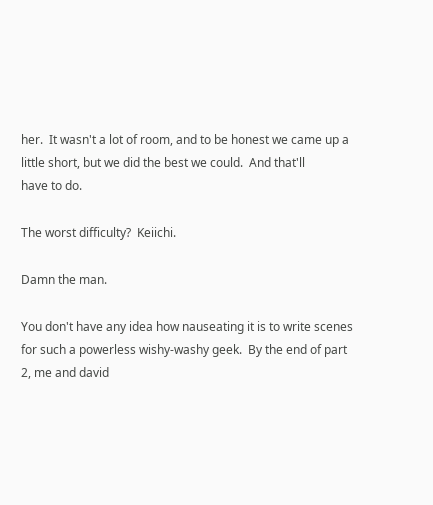her.  It wasn't a lot of room, and to be honest we came up a
little short, but we did the best we could.  And that'll
have to do.

The worst difficulty?  Keiichi.

Damn the man.

You don't have any idea how nauseating it is to write scenes
for such a powerless wishy-washy geek.  By the end of part
2, me and david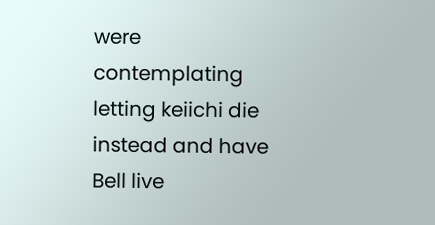were contemplating letting keiichi die
instead and have Bell live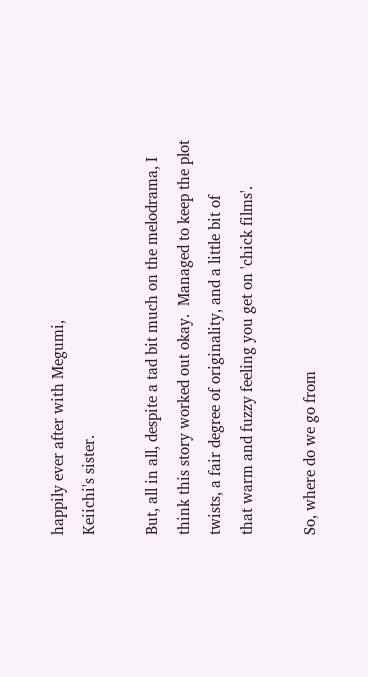happily ever after with Megumi,
Keiichi's sister.

But, all in all, despite a tad bit much on the melodrama, I
think this story worked out okay.  Managed to keep the plot
twists, a fair degree of originality, and a little bit of
that warm and fuzzy feeling you get on 'chick films'.

So, where do we go from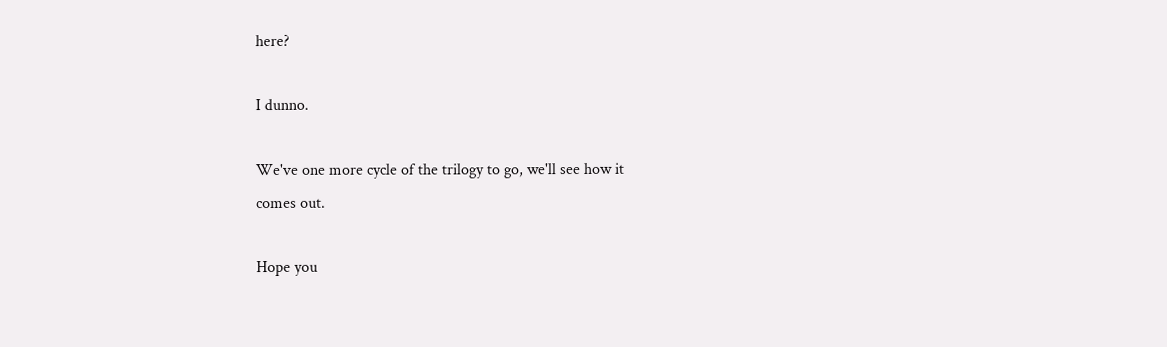here?

I dunno.

We've one more cycle of the trilogy to go, we'll see how it
comes out.

Hope you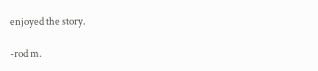enjoyed the story.

-rod m.